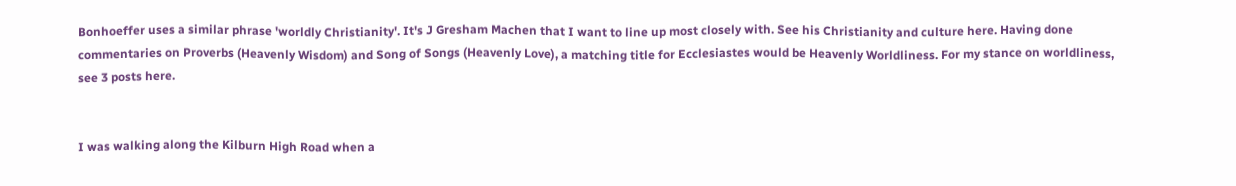Bonhoeffer uses a similar phrase 'worldly Christianity'. It's J Gresham Machen that I want to line up most closely with. See his Christianity and culture here. Having done commentaries on Proverbs (Heavenly Wisdom) and Song of Songs (Heavenly Love), a matching title for Ecclesiastes would be Heavenly Worldliness. For my stance on worldliness, see 3 posts here.


I was walking along the Kilburn High Road when a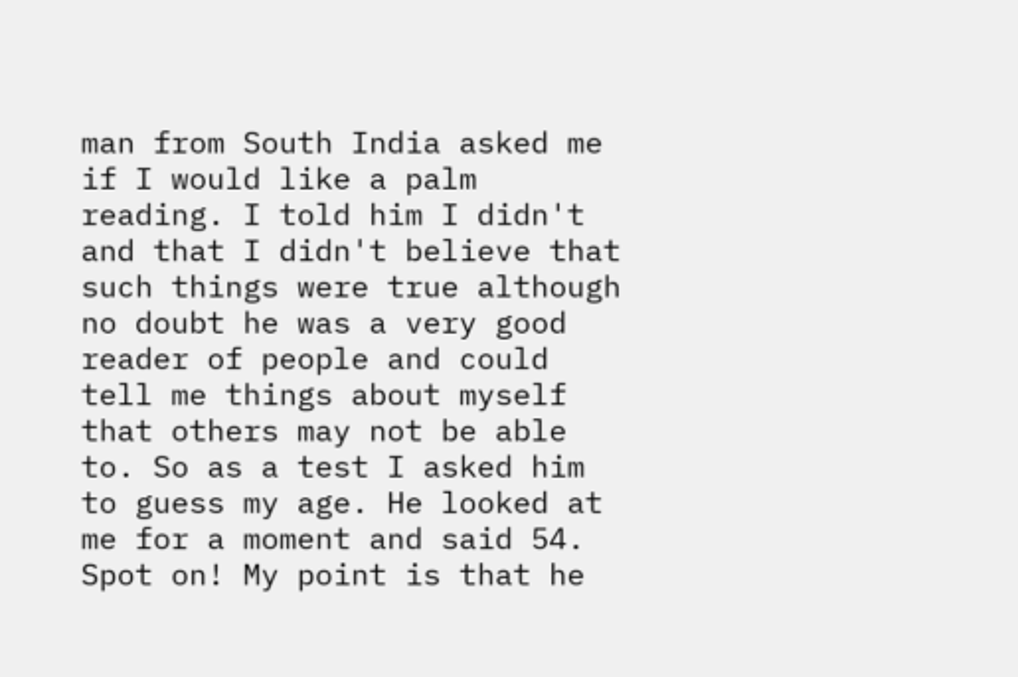man from South India asked me if I would like a palm reading. I told him I didn't and that I didn't believe that such things were true although no doubt he was a very good reader of people and could tell me things about myself that others may not be able to. So as a test I asked him to guess my age. He looked at me for a moment and said 54. Spot on! My point is that he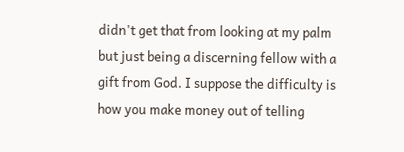didn't get that from looking at my palm but just being a discerning fellow with a  gift from God. I suppose the difficulty is how you make money out of telling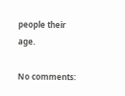people their age.

No comments: